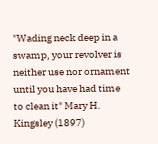"Wading neck deep in a swamp, your revolver is neither use nor ornament until you have had time to clean it" Mary H. Kingsley (1897)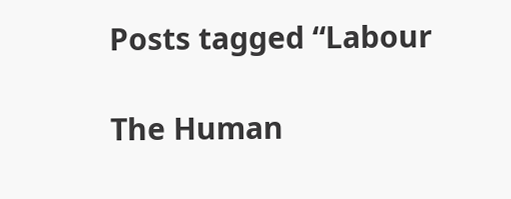Posts tagged “Labour

The Human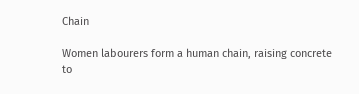Chain

Women labourers form a human chain, raising concrete to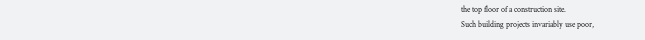the top floor of a construction site.
Such building projects invariably use poor,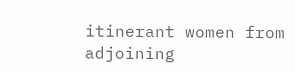itinerant women from adjoining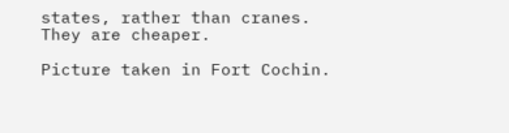states, rather than cranes.
They are cheaper.

Picture taken in Fort Cochin.